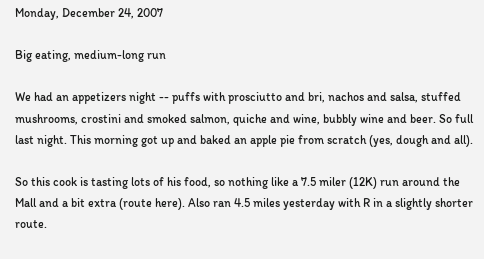Monday, December 24, 2007

Big eating, medium-long run

We had an appetizers night -- puffs with prosciutto and bri, nachos and salsa, stuffed mushrooms, crostini and smoked salmon, quiche and wine, bubbly wine and beer. So full last night. This morning got up and baked an apple pie from scratch (yes, dough and all).

So this cook is tasting lots of his food, so nothing like a 7.5 miler (12K) run around the Mall and a bit extra (route here). Also ran 4.5 miles yesterday with R in a slightly shorter route.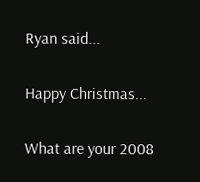Ryan said...

Happy Christmas...

What are your 2008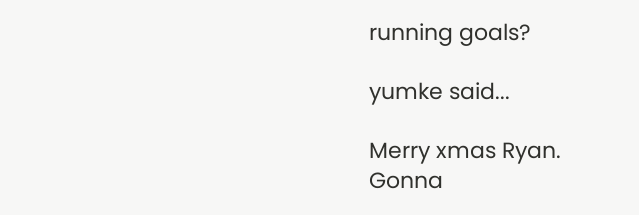running goals?

yumke said...

Merry xmas Ryan.
Gonna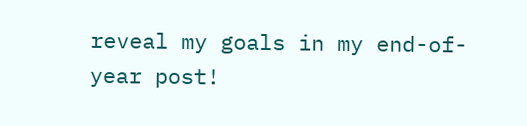reveal my goals in my end-of-year post!